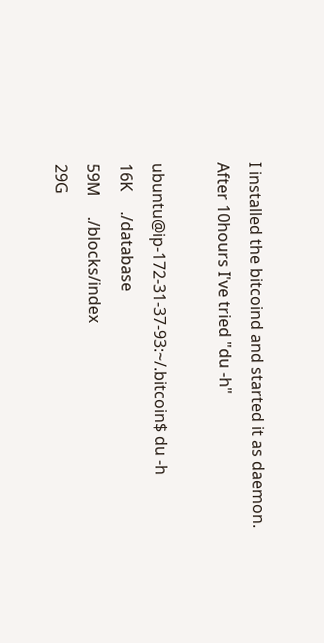I installed the bitcoind and started it as daemon. After 10hours I've tried "du -h"

ubuntu@ip-172-31-37-93:~/.bitcoin$ du -h
16K     ./database
59M     ./blocks/index
29G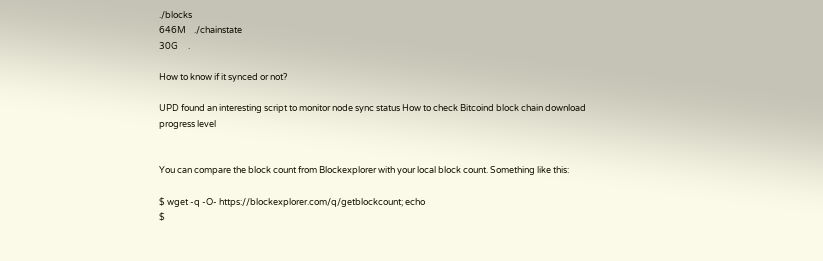./blocks
646M    ./chainstate
30G     .

How to know if it synced or not?

UPD found an interesting script to monitor node sync status How to check Bitcoind block chain download progress level


You can compare the block count from Blockexplorer with your local block count. Something like this:

$ wget -q -O- https://blockexplorer.com/q/getblockcount; echo
$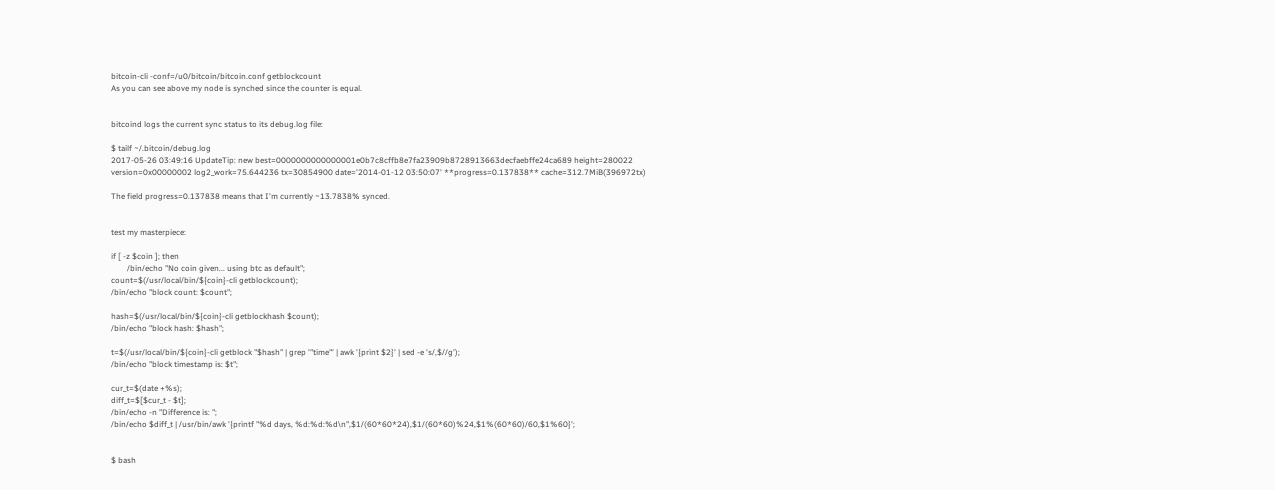bitcoin-cli -conf=/u0/bitcoin/bitcoin.conf getblockcount
As you can see above my node is synched since the counter is equal.


bitcoind logs the current sync status to its debug.log file:

$ tailf ~/.bitcoin/debug.log
2017-05-26 03:49:16 UpdateTip: new best=0000000000000001e0b7c8cffb8e7fa23909b8728913663decfaebffe24ca689 height=280022 version=0x00000002 log2_work=75.644236 tx=30854900 date='2014-01-12 03:50:07' **progress=0.137838** cache=312.7MiB(396972tx)

The field progress=0.137838 means that I'm currently ~13.7838% synced.


test my masterpiece:

if [ -z $coin ]; then
        /bin/echo "No coin given... using btc as default";
count=$(/usr/local/bin/${coin}-cli getblockcount);
/bin/echo "block count: $count";

hash=$(/usr/local/bin/${coin}-cli getblockhash $count);
/bin/echo "block hash: $hash";

t=$(/usr/local/bin/${coin}-cli getblock "$hash" | grep '"time"' | awk '{print $2}' | sed -e 's/,$//g');
/bin/echo "block timestamp is: $t";

cur_t=$(date +%s);
diff_t=$[$cur_t - $t];
/bin/echo -n "Difference is: ";
/bin/echo $diff_t | /usr/bin/awk '{printf "%d days, %d:%d:%d\n",$1/(60*60*24),$1/(60*60)%24,$1%(60*60)/60,$1%60}';


$ bash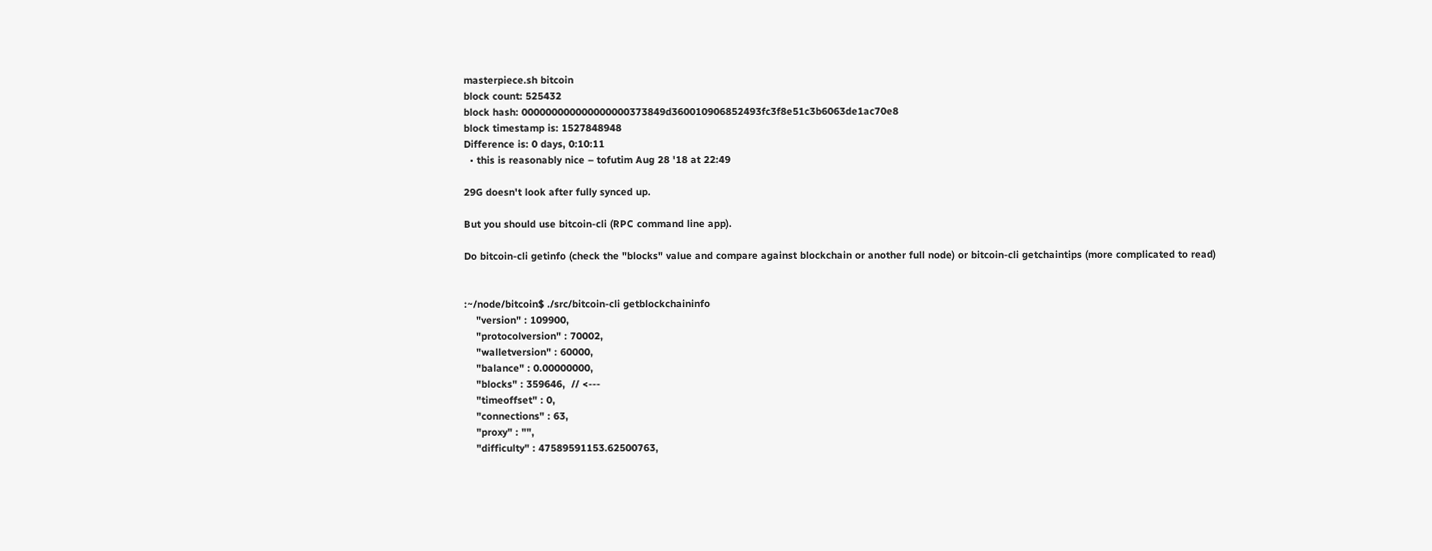masterpiece.sh bitcoin
block count: 525432
block hash: 000000000000000000373849d360010906852493fc3f8e51c3b6063de1ac70e8
block timestamp is: 1527848948
Difference is: 0 days, 0:10:11
  • this is reasonably nice – tofutim Aug 28 '18 at 22:49

29G doesn't look after fully synced up.

But you should use bitcoin-cli (RPC command line app).

Do bitcoin-cli getinfo (check the "blocks" value and compare against blockchain or another full node) or bitcoin-cli getchaintips (more complicated to read)


:~/node/bitcoin$ ./src/bitcoin-cli getblockchaininfo
    "version" : 109900,
    "protocolversion" : 70002,
    "walletversion" : 60000,
    "balance" : 0.00000000,
    "blocks" : 359646,  // <---
    "timeoffset" : 0,
    "connections" : 63,
    "proxy" : "",
    "difficulty" : 47589591153.62500763,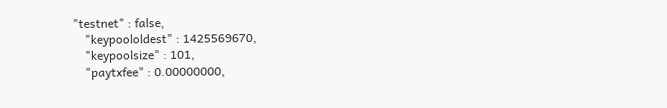"testnet" : false,
    "keypoololdest" : 1425569670,
    "keypoolsize" : 101,
    "paytxfee" : 0.00000000,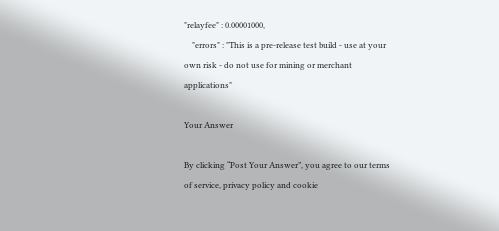"relayfee" : 0.00001000,
    "errors" : "This is a pre-release test build - use at your own risk - do not use for mining or merchant applications"

Your Answer

By clicking “Post Your Answer”, you agree to our terms of service, privacy policy and cookie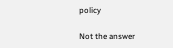policy

Not the answer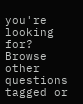you're looking for? Browse other questions tagged or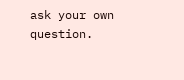ask your own question.